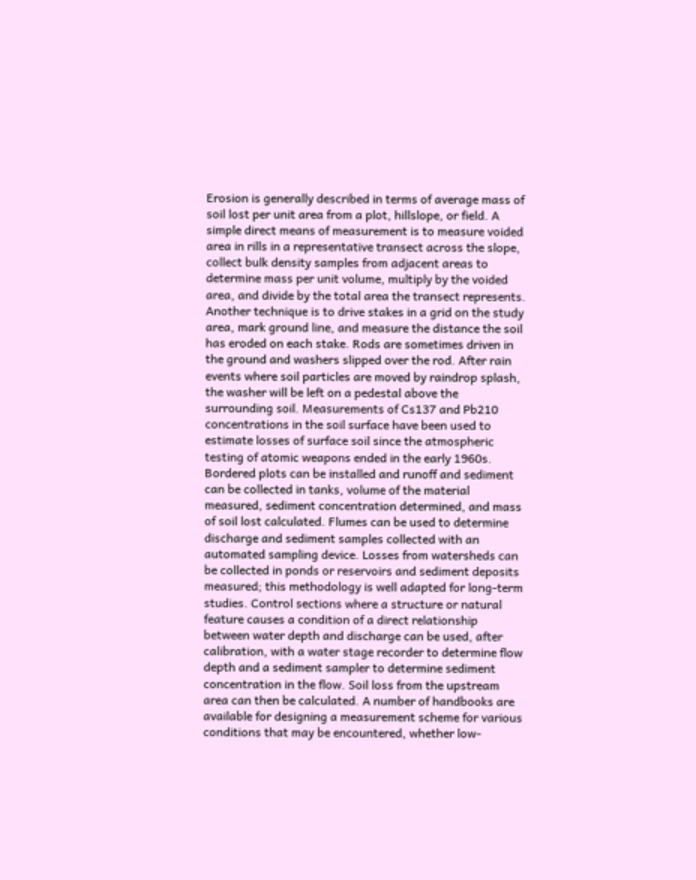Erosion is generally described in terms of average mass of soil lost per unit area from a plot, hillslope, or field. A simple direct means of measurement is to measure voided area in rills in a representative transect across the slope, collect bulk density samples from adjacent areas to determine mass per unit volume, multiply by the voided area, and divide by the total area the transect represents. Another technique is to drive stakes in a grid on the study area, mark ground line, and measure the distance the soil has eroded on each stake. Rods are sometimes driven in the ground and washers slipped over the rod. After rain events where soil particles are moved by raindrop splash, the washer will be left on a pedestal above the surrounding soil. Measurements of Cs137 and Pb210 concentrations in the soil surface have been used to estimate losses of surface soil since the atmospheric testing of atomic weapons ended in the early 1960s. Bordered plots can be installed and runoff and sediment can be collected in tanks, volume of the material measured, sediment concentration determined, and mass of soil lost calculated. Flumes can be used to determine discharge and sediment samples collected with an automated sampling device. Losses from watersheds can be collected in ponds or reservoirs and sediment deposits measured; this methodology is well adapted for long-term studies. Control sections where a structure or natural feature causes a condition of a direct relationship between water depth and discharge can be used, after calibration, with a water stage recorder to determine flow depth and a sediment sampler to determine sediment concentration in the flow. Soil loss from the upstream area can then be calculated. A number of handbooks are available for designing a measurement scheme for various conditions that may be encountered, whether low-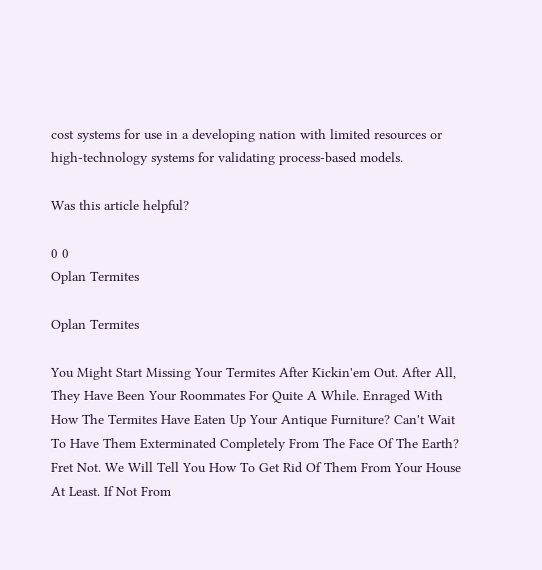cost systems for use in a developing nation with limited resources or high-technology systems for validating process-based models.

Was this article helpful?

0 0
Oplan Termites

Oplan Termites

You Might Start Missing Your Termites After Kickin'em Out. After All, They Have Been Your Roommates For Quite A While. Enraged With How The Termites Have Eaten Up Your Antique Furniture? Can't Wait To Have Them Exterminated Completely From The Face Of The Earth? Fret Not. We Will Tell You How To Get Rid Of Them From Your House At Least. If Not From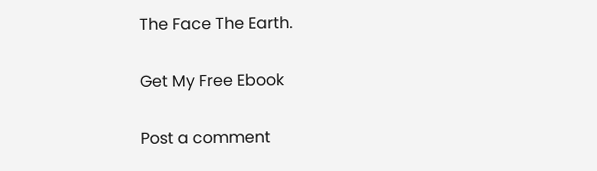The Face The Earth.

Get My Free Ebook

Post a comment